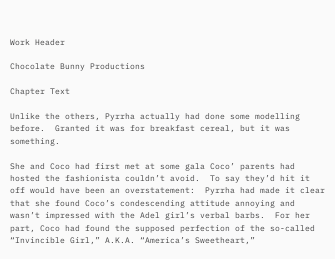Work Header

Chocolate Bunny Productions

Chapter Text

Unlike the others, Pyrrha actually had done some modelling before.  Granted it was for breakfast cereal, but it was something.

She and Coco had first met at some gala Coco’ parents had hosted the fashionista couldn’t avoid.  To say they’d hit it off would have been an overstatement:  Pyrrha had made it clear that she found Coco’s condescending attitude annoying and wasn’t impressed with the Adel girl’s verbal barbs.  For her part, Coco had found the supposed perfection of the so-called “Invincible Girl,” A.K.A. “America’s Sweetheart,”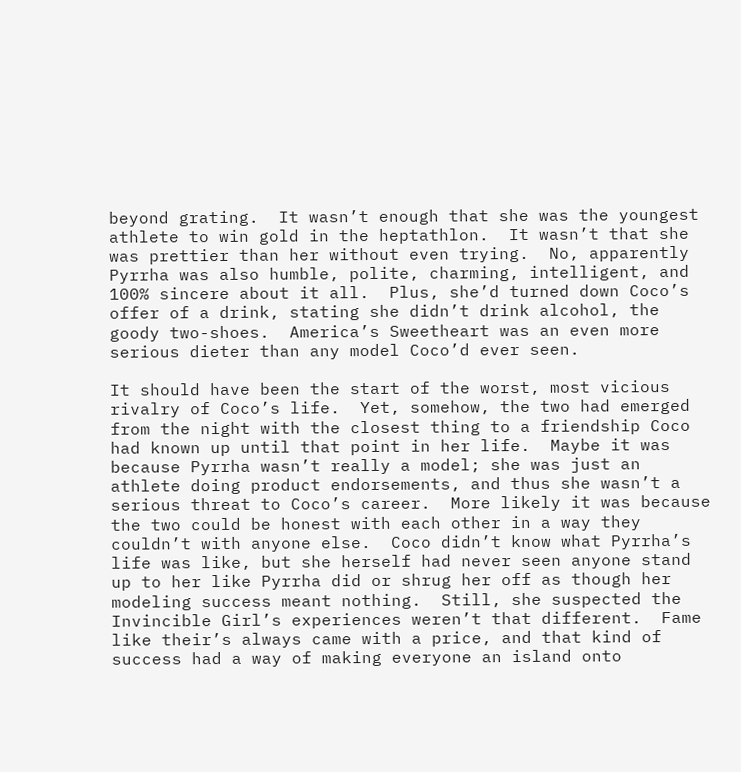beyond grating.  It wasn’t enough that she was the youngest athlete to win gold in the heptathlon.  It wasn’t that she was prettier than her without even trying.  No, apparently Pyrrha was also humble, polite, charming, intelligent, and 100% sincere about it all.  Plus, she’d turned down Coco’s offer of a drink, stating she didn’t drink alcohol, the goody two-shoes.  America’s Sweetheart was an even more serious dieter than any model Coco’d ever seen.

It should have been the start of the worst, most vicious rivalry of Coco’s life.  Yet, somehow, the two had emerged from the night with the closest thing to a friendship Coco had known up until that point in her life.  Maybe it was because Pyrrha wasn’t really a model; she was just an athlete doing product endorsements, and thus she wasn’t a serious threat to Coco’s career.  More likely it was because the two could be honest with each other in a way they couldn’t with anyone else.  Coco didn’t know what Pyrrha’s life was like, but she herself had never seen anyone stand up to her like Pyrrha did or shrug her off as though her modeling success meant nothing.  Still, she suspected the Invincible Girl’s experiences weren’t that different.  Fame like their’s always came with a price, and that kind of success had a way of making everyone an island onto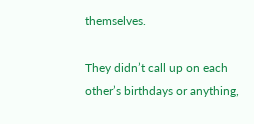themselves.

They didn’t call up on each other’s birthdays or anything,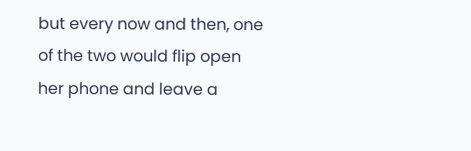but every now and then, one of the two would flip open her phone and leave a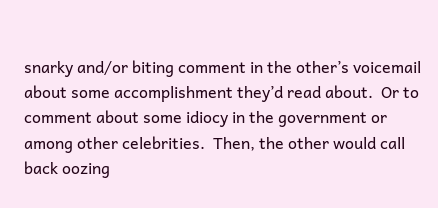snarky and/or biting comment in the other’s voicemail about some accomplishment they’d read about.  Or to comment about some idiocy in the government or among other celebrities.  Then, the other would call back oozing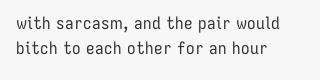with sarcasm, and the pair would bitch to each other for an hour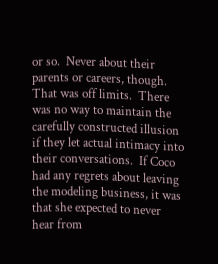or so.  Never about their parents or careers, though.  That was off limits.  There was no way to maintain the carefully constructed illusion if they let actual intimacy into their conversations.  If Coco had any regrets about leaving the modeling business, it was that she expected to never hear from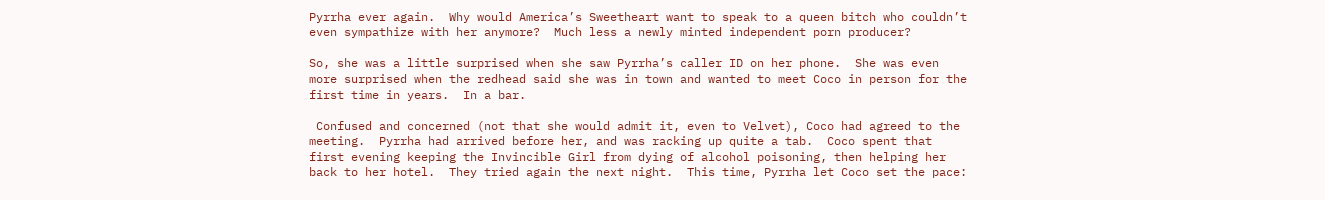Pyrrha ever again.  Why would America’s Sweetheart want to speak to a queen bitch who couldn’t even sympathize with her anymore?  Much less a newly minted independent porn producer?

So, she was a little surprised when she saw Pyrrha’s caller ID on her phone.  She was even more surprised when the redhead said she was in town and wanted to meet Coco in person for the first time in years.  In a bar.

 Confused and concerned (not that she would admit it, even to Velvet), Coco had agreed to the meeting.  Pyrrha had arrived before her, and was racking up quite a tab.  Coco spent that first evening keeping the Invincible Girl from dying of alcohol poisoning, then helping her back to her hotel.  They tried again the next night.  This time, Pyrrha let Coco set the pace: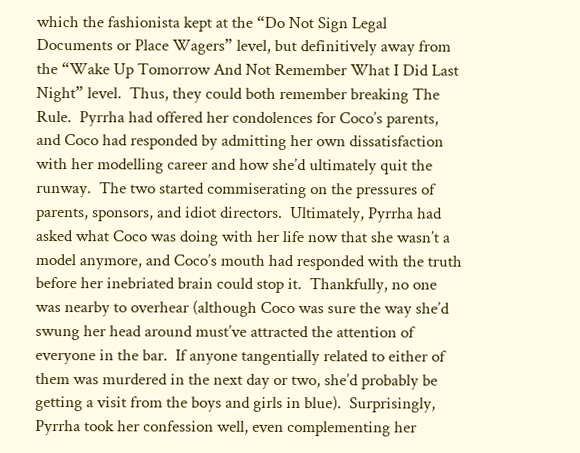which the fashionista kept at the “Do Not Sign Legal Documents or Place Wagers” level, but definitively away from the “Wake Up Tomorrow And Not Remember What I Did Last Night” level.  Thus, they could both remember breaking The Rule.  Pyrrha had offered her condolences for Coco’s parents, and Coco had responded by admitting her own dissatisfaction with her modelling career and how she’d ultimately quit the runway.  The two started commiserating on the pressures of parents, sponsors, and idiot directors.  Ultimately, Pyrrha had asked what Coco was doing with her life now that she wasn’t a model anymore, and Coco’s mouth had responded with the truth before her inebriated brain could stop it.  Thankfully, no one was nearby to overhear (although Coco was sure the way she’d swung her head around must’ve attracted the attention of everyone in the bar.  If anyone tangentially related to either of them was murdered in the next day or two, she’d probably be getting a visit from the boys and girls in blue).  Surprisingly, Pyrrha took her confession well, even complementing her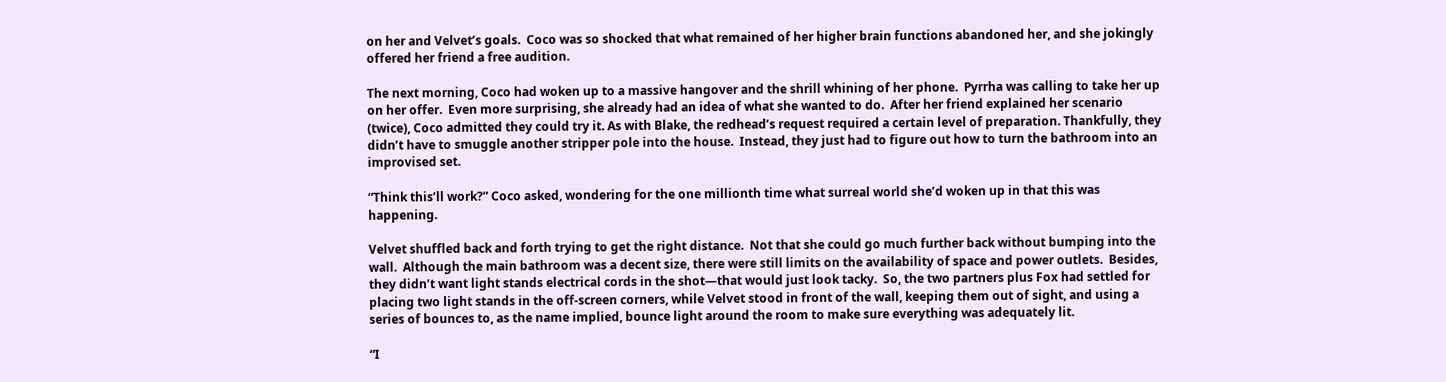on her and Velvet’s goals.  Coco was so shocked that what remained of her higher brain functions abandoned her, and she jokingly offered her friend a free audition.

The next morning, Coco had woken up to a massive hangover and the shrill whining of her phone.  Pyrrha was calling to take her up on her offer.  Even more surprising, she already had an idea of what she wanted to do.  After her friend explained her scenario (twice), Coco admitted they could try it. As with Blake, the redhead’s request required a certain level of preparation. Thankfully, they didn’t have to smuggle another stripper pole into the house.  Instead, they just had to figure out how to turn the bathroom into an improvised set.

“Think this’ll work?” Coco asked, wondering for the one millionth time what surreal world she’d woken up in that this was happening.

Velvet shuffled back and forth trying to get the right distance.  Not that she could go much further back without bumping into the wall.  Although the main bathroom was a decent size, there were still limits on the availability of space and power outlets.  Besides, they didn’t want light stands electrical cords in the shot—that would just look tacky.  So, the two partners plus Fox had settled for placing two light stands in the off-screen corners, while Velvet stood in front of the wall, keeping them out of sight, and using a series of bounces to, as the name implied, bounce light around the room to make sure everything was adequately lit.

“I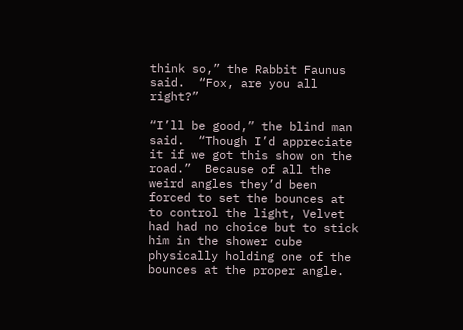think so,” the Rabbit Faunus said.  “Fox, are you all right?”

“I’ll be good,” the blind man said.  “Though I’d appreciate it if we got this show on the road.”  Because of all the weird angles they’d been forced to set the bounces at to control the light, Velvet had had no choice but to stick him in the shower cube physically holding one of the bounces at the proper angle.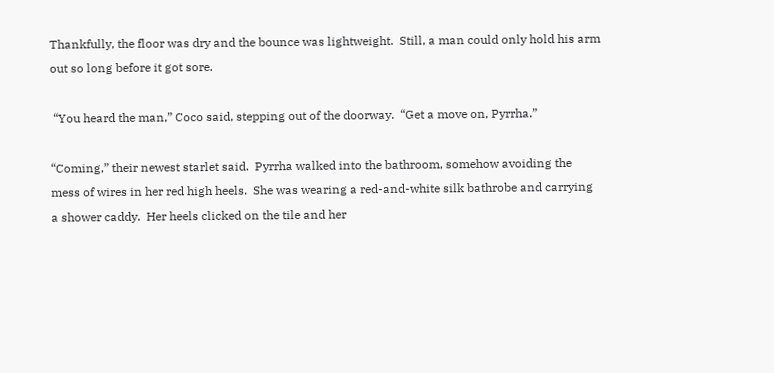Thankfully, the floor was dry and the bounce was lightweight.  Still, a man could only hold his arm out so long before it got sore.

 “You heard the man,” Coco said, stepping out of the doorway.  “Get a move on, Pyrrha.”

“Coming,” their newest starlet said.  Pyrrha walked into the bathroom, somehow avoiding the mess of wires in her red high heels.  She was wearing a red-and-white silk bathrobe and carrying a shower caddy.  Her heels clicked on the tile and her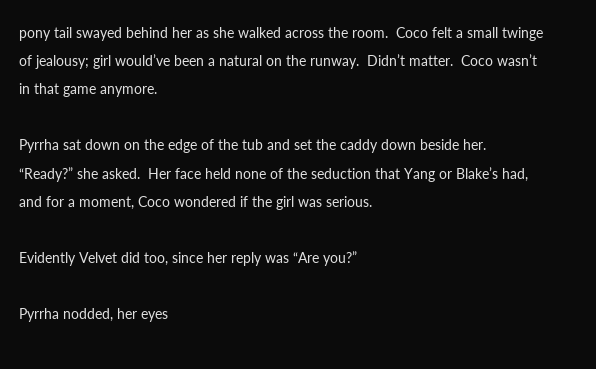pony tail swayed behind her as she walked across the room.  Coco felt a small twinge of jealousy; girl would’ve been a natural on the runway.  Didn’t matter.  Coco wasn’t in that game anymore.

Pyrrha sat down on the edge of the tub and set the caddy down beside her.  “Ready?” she asked.  Her face held none of the seduction that Yang or Blake’s had, and for a moment, Coco wondered if the girl was serious.

Evidently Velvet did too, since her reply was “Are you?”

Pyrrha nodded, her eyes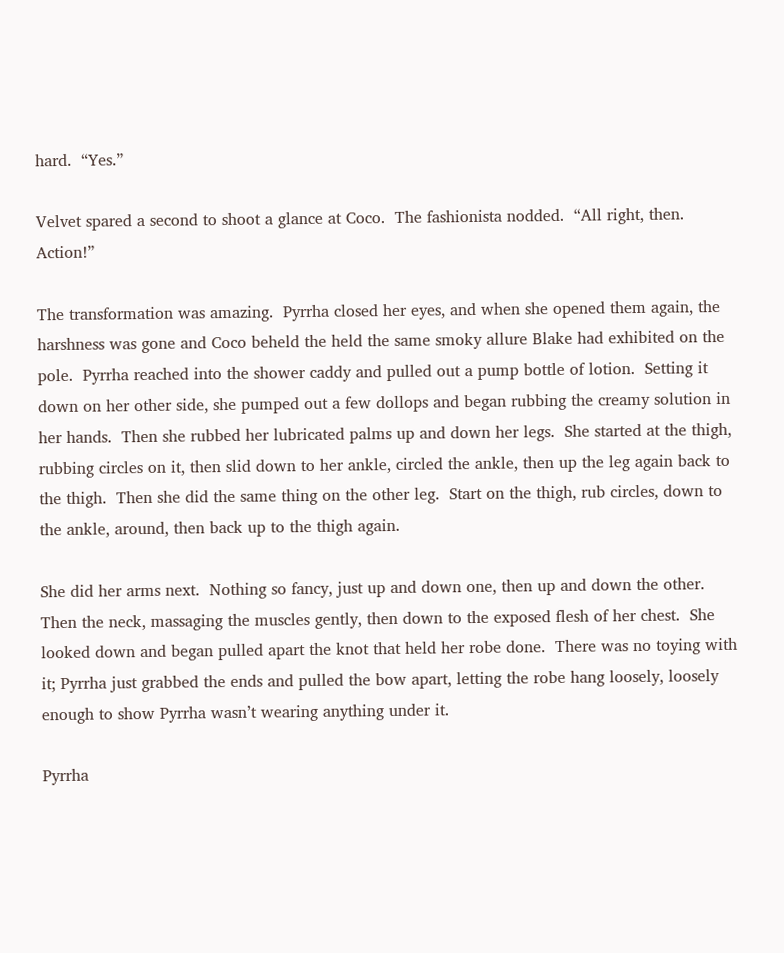hard.  “Yes.”

Velvet spared a second to shoot a glance at Coco.  The fashionista nodded.  “All right, then.  Action!”

The transformation was amazing.  Pyrrha closed her eyes, and when she opened them again, the harshness was gone and Coco beheld the held the same smoky allure Blake had exhibited on the pole.  Pyrrha reached into the shower caddy and pulled out a pump bottle of lotion.  Setting it down on her other side, she pumped out a few dollops and began rubbing the creamy solution in her hands.  Then she rubbed her lubricated palms up and down her legs.  She started at the thigh, rubbing circles on it, then slid down to her ankle, circled the ankle, then up the leg again back to the thigh.  Then she did the same thing on the other leg.  Start on the thigh, rub circles, down to the ankle, around, then back up to the thigh again.

She did her arms next.  Nothing so fancy, just up and down one, then up and down the other.  Then the neck, massaging the muscles gently, then down to the exposed flesh of her chest.  She looked down and began pulled apart the knot that held her robe done.  There was no toying with it; Pyrrha just grabbed the ends and pulled the bow apart, letting the robe hang loosely, loosely enough to show Pyrrha wasn’t wearing anything under it.

Pyrrha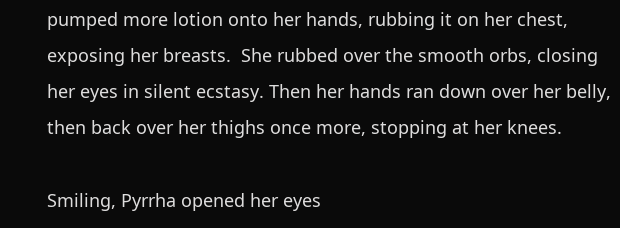pumped more lotion onto her hands, rubbing it on her chest, exposing her breasts.  She rubbed over the smooth orbs, closing her eyes in silent ecstasy. Then her hands ran down over her belly, then back over her thighs once more, stopping at her knees.

Smiling, Pyrrha opened her eyes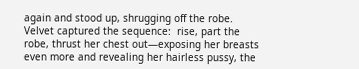again and stood up, shrugging off the robe.  Velvet captured the sequence:  rise, part the robe, thrust her chest out—exposing her breasts even more and revealing her hairless pussy, the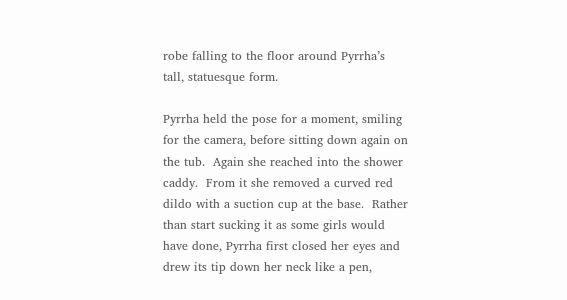robe falling to the floor around Pyrrha’s tall, statuesque form.

Pyrrha held the pose for a moment, smiling for the camera, before sitting down again on the tub.  Again she reached into the shower caddy.  From it she removed a curved red dildo with a suction cup at the base.  Rather than start sucking it as some girls would have done, Pyrrha first closed her eyes and drew its tip down her neck like a pen,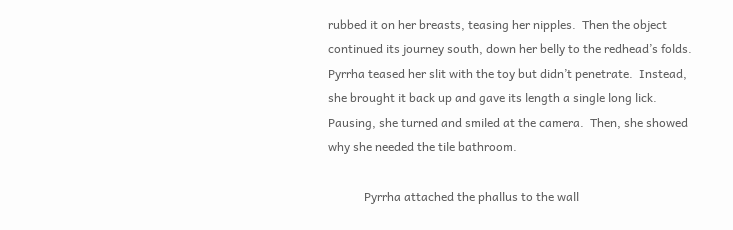rubbed it on her breasts, teasing her nipples.  Then the object continued its journey south, down her belly to the redhead’s folds.  Pyrrha teased her slit with the toy but didn’t penetrate.  Instead, she brought it back up and gave its length a single long lick.  Pausing, she turned and smiled at the camera.  Then, she showed why she needed the tile bathroom.

            Pyrrha attached the phallus to the wall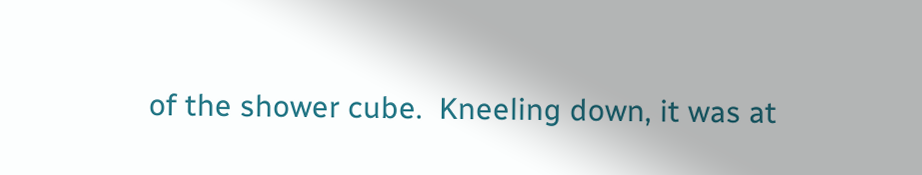of the shower cube.  Kneeling down, it was at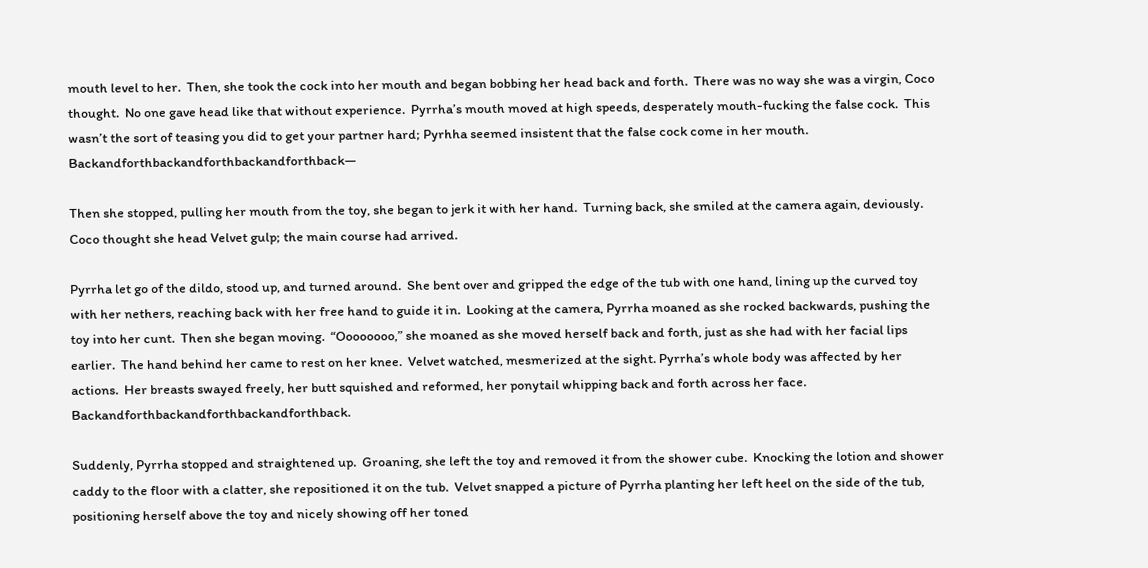mouth level to her.  Then, she took the cock into her mouth and began bobbing her head back and forth.  There was no way she was a virgin, Coco thought.  No one gave head like that without experience.  Pyrrha’s mouth moved at high speeds, desperately mouth-fucking the false cock.  This wasn’t the sort of teasing you did to get your partner hard; Pyrhha seemed insistent that the false cock come in her mouth.  Backandforthbackandforthbackandforthback—

Then she stopped, pulling her mouth from the toy, she began to jerk it with her hand.  Turning back, she smiled at the camera again, deviously.  Coco thought she head Velvet gulp; the main course had arrived.

Pyrrha let go of the dildo, stood up, and turned around.  She bent over and gripped the edge of the tub with one hand, lining up the curved toy with her nethers, reaching back with her free hand to guide it in.  Looking at the camera, Pyrrha moaned as she rocked backwards, pushing the toy into her cunt.  Then she began moving.  “Oooooooo,” she moaned as she moved herself back and forth, just as she had with her facial lips earlier.  The hand behind her came to rest on her knee.  Velvet watched, mesmerized at the sight. Pyrrha’s whole body was affected by her actions.  Her breasts swayed freely, her butt squished and reformed, her ponytail whipping back and forth across her face.  Backandforthbackandforthbackandforthback.

Suddenly, Pyrrha stopped and straightened up.  Groaning, she left the toy and removed it from the shower cube.  Knocking the lotion and shower caddy to the floor with a clatter, she repositioned it on the tub.  Velvet snapped a picture of Pyrrha planting her left heel on the side of the tub, positioning herself above the toy and nicely showing off her toned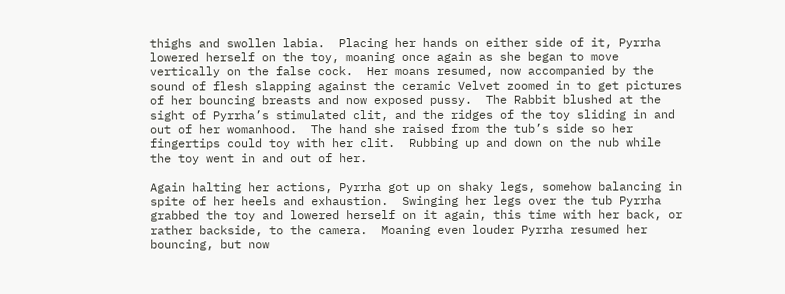thighs and swollen labia.  Placing her hands on either side of it, Pyrrha lowered herself on the toy, moaning once again as she began to move vertically on the false cock.  Her moans resumed, now accompanied by the sound of flesh slapping against the ceramic Velvet zoomed in to get pictures of her bouncing breasts and now exposed pussy.  The Rabbit blushed at the sight of Pyrrha’s stimulated clit, and the ridges of the toy sliding in and out of her womanhood.  The hand she raised from the tub’s side so her fingertips could toy with her clit.  Rubbing up and down on the nub while the toy went in and out of her.

Again halting her actions, Pyrrha got up on shaky legs, somehow balancing in spite of her heels and exhaustion.  Swinging her legs over the tub Pyrrha grabbed the toy and lowered herself on it again, this time with her back, or rather backside, to the camera.  Moaning even louder Pyrrha resumed her bouncing, but now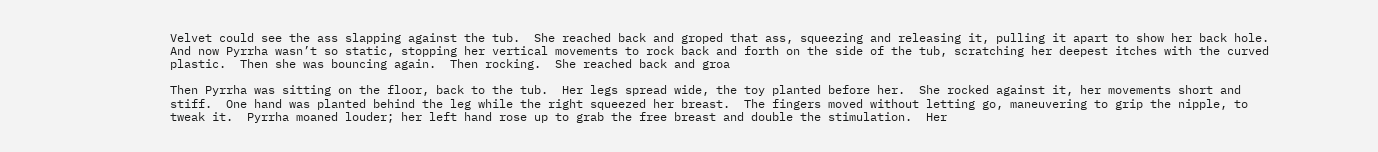Velvet could see the ass slapping against the tub.  She reached back and groped that ass, squeezing and releasing it, pulling it apart to show her back hole.  And now Pyrrha wasn’t so static, stopping her vertical movements to rock back and forth on the side of the tub, scratching her deepest itches with the curved plastic.  Then she was bouncing again.  Then rocking.  She reached back and groa

Then Pyrrha was sitting on the floor, back to the tub.  Her legs spread wide, the toy planted before her.  She rocked against it, her movements short and stiff.  One hand was planted behind the leg while the right squeezed her breast.  The fingers moved without letting go, maneuvering to grip the nipple, to tweak it.  Pyrrha moaned louder; her left hand rose up to grab the free breast and double the stimulation.  Her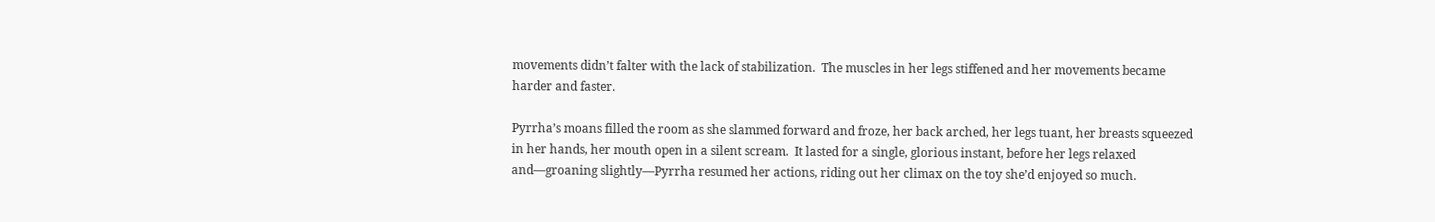movements didn’t falter with the lack of stabilization.  The muscles in her legs stiffened and her movements became harder and faster.

Pyrrha’s moans filled the room as she slammed forward and froze, her back arched, her legs tuant, her breasts squeezed in her hands, her mouth open in a silent scream.  It lasted for a single, glorious instant, before her legs relaxed and—groaning slightly—Pyrrha resumed her actions, riding out her climax on the toy she’d enjoyed so much.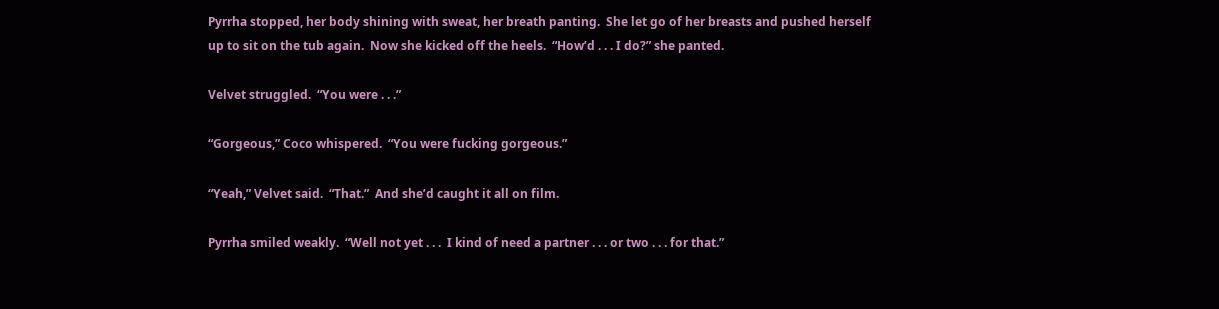Pyrrha stopped, her body shining with sweat, her breath panting.  She let go of her breasts and pushed herself up to sit on the tub again.  Now she kicked off the heels.  “How’d . . . I do?” she panted.

Velvet struggled.  “You were . . .”

“Gorgeous,” Coco whispered.  “You were fucking gorgeous.”

“Yeah,” Velvet said.  “That.”  And she’d caught it all on film.

Pyrrha smiled weakly.  “Well not yet . . .  I kind of need a partner . . . or two . . . for that.”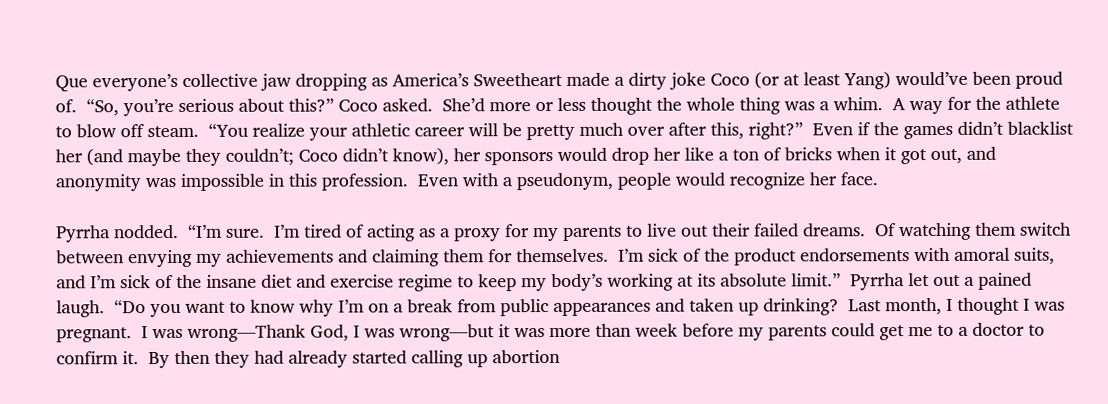Que everyone’s collective jaw dropping as America’s Sweetheart made a dirty joke Coco (or at least Yang) would’ve been proud of.  “So, you’re serious about this?” Coco asked.  She’d more or less thought the whole thing was a whim.  A way for the athlete to blow off steam.  “You realize your athletic career will be pretty much over after this, right?”  Even if the games didn’t blacklist her (and maybe they couldn’t; Coco didn’t know), her sponsors would drop her like a ton of bricks when it got out, and anonymity was impossible in this profession.  Even with a pseudonym, people would recognize her face.

Pyrrha nodded.  “I’m sure.  I’m tired of acting as a proxy for my parents to live out their failed dreams.  Of watching them switch between envying my achievements and claiming them for themselves.  I’m sick of the product endorsements with amoral suits, and I’m sick of the insane diet and exercise regime to keep my body’s working at its absolute limit.”  Pyrrha let out a pained laugh.  “Do you want to know why I’m on a break from public appearances and taken up drinking?  Last month, I thought I was pregnant.  I was wrong—Thank God, I was wrong—but it was more than week before my parents could get me to a doctor to confirm it.  By then they had already started calling up abortion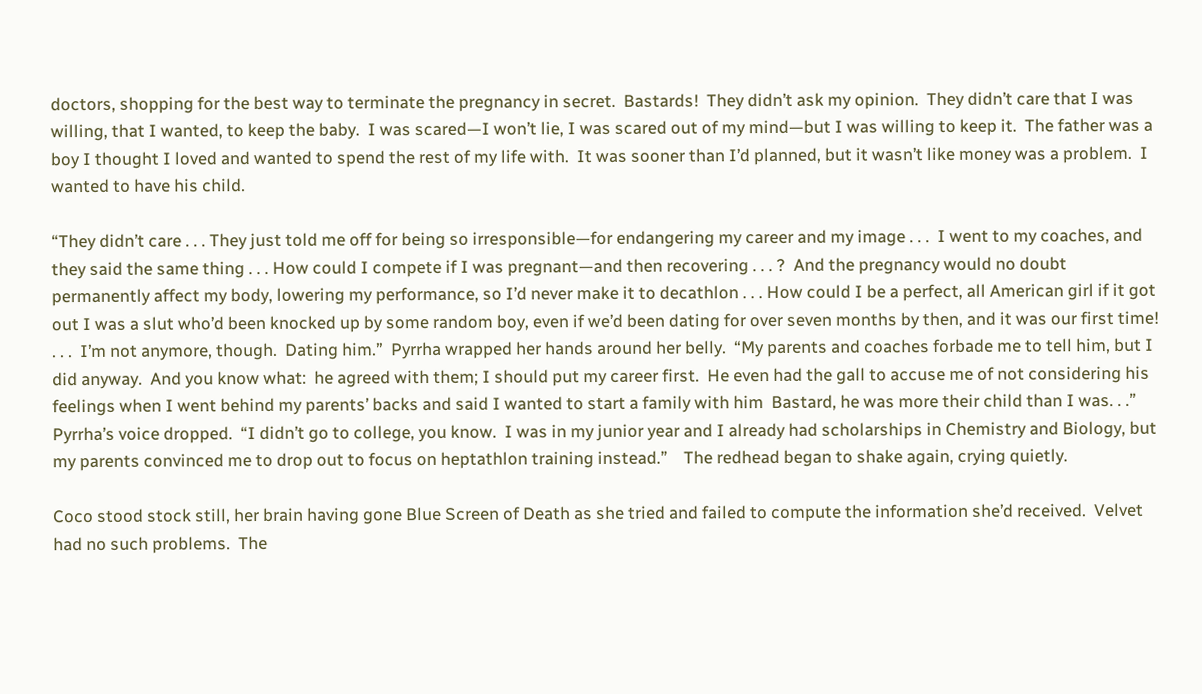doctors, shopping for the best way to terminate the pregnancy in secret.  Bastards!  They didn’t ask my opinion.  They didn’t care that I was willing, that I wanted, to keep the baby.  I was scared—I won’t lie, I was scared out of my mind—but I was willing to keep it.  The father was a boy I thought I loved and wanted to spend the rest of my life with.  It was sooner than I’d planned, but it wasn’t like money was a problem.  I wanted to have his child.

“They didn’t care . . . They just told me off for being so irresponsible—for endangering my career and my image . . .  I went to my coaches, and they said the same thing . . . How could I compete if I was pregnant—and then recovering . . . ?  And the pregnancy would no doubt permanently affect my body, lowering my performance, so I’d never make it to decathlon . . . How could I be a perfect, all American girl if it got out I was a slut who’d been knocked up by some random boy, even if we’d been dating for over seven months by then, and it was our first time! . . .  I’m not anymore, though.  Dating him.”  Pyrrha wrapped her hands around her belly.  “My parents and coaches forbade me to tell him, but I did anyway.  And you know what:  he agreed with them; I should put my career first.  He even had the gall to accuse me of not considering his feelings when I went behind my parents’ backs and said I wanted to start a family with him  Bastard, he was more their child than I was. . .”  Pyrrha’s voice dropped.  “I didn’t go to college, you know.  I was in my junior year and I already had scholarships in Chemistry and Biology, but my parents convinced me to drop out to focus on heptathlon training instead.”    The redhead began to shake again, crying quietly.

Coco stood stock still, her brain having gone Blue Screen of Death as she tried and failed to compute the information she’d received.  Velvet had no such problems.  The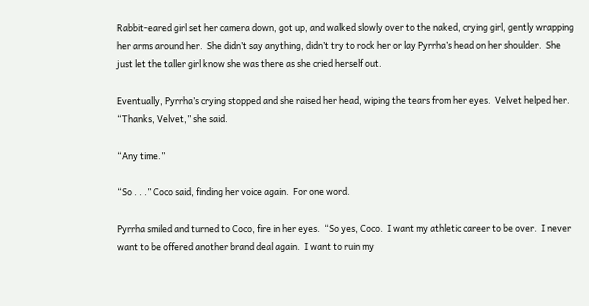Rabbit-eared girl set her camera down, got up, and walked slowly over to the naked, crying girl, gently wrapping her arms around her.  She didn’t say anything, didn’t try to rock her or lay Pyrrha’s head on her shoulder.  She just let the taller girl know she was there as she cried herself out.

Eventually, Pyrrha’s crying stopped and she raised her head, wiping the tears from her eyes.  Velvet helped her.  “Thanks, Velvet,” she said.

“Any time.”

“So . . .” Coco said, finding her voice again.  For one word.

Pyrrha smiled and turned to Coco, fire in her eyes.  “So yes, Coco.  I want my athletic career to be over.  I never want to be offered another brand deal again.  I want to ruin my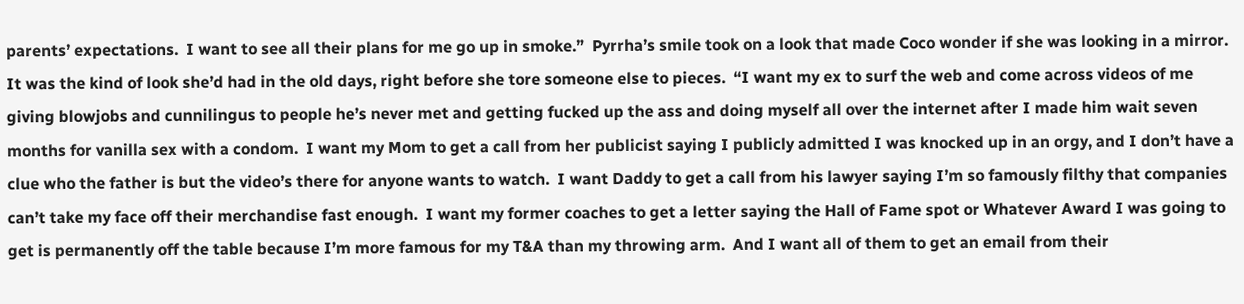parents’ expectations.  I want to see all their plans for me go up in smoke.”  Pyrrha’s smile took on a look that made Coco wonder if she was looking in a mirror.  It was the kind of look she’d had in the old days, right before she tore someone else to pieces.  “I want my ex to surf the web and come across videos of me giving blowjobs and cunnilingus to people he’s never met and getting fucked up the ass and doing myself all over the internet after I made him wait seven months for vanilla sex with a condom.  I want my Mom to get a call from her publicist saying I publicly admitted I was knocked up in an orgy, and I don’t have a clue who the father is but the video’s there for anyone wants to watch.  I want Daddy to get a call from his lawyer saying I’m so famously filthy that companies can’t take my face off their merchandise fast enough.  I want my former coaches to get a letter saying the Hall of Fame spot or Whatever Award I was going to get is permanently off the table because I’m more famous for my T&A than my throwing arm.  And I want all of them to get an email from their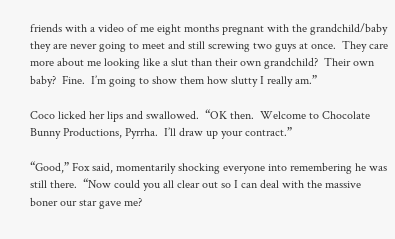friends with a video of me eight months pregnant with the grandchild/baby they are never going to meet and still screwing two guys at once.  They care more about me looking like a slut than their own grandchild?  Their own baby?  Fine.  I’m going to show them how slutty I really am.”

Coco licked her lips and swallowed.  “OK then.  Welcome to Chocolate Bunny Productions, Pyrrha.  I’ll draw up your contract.”

“Good,” Fox said, momentarily shocking everyone into remembering he was still there.  “Now could you all clear out so I can deal with the massive boner our star gave me?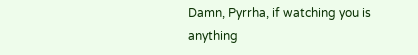Damn, Pyrrha, if watching you is anything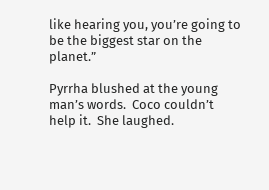like hearing you, you’re going to be the biggest star on the planet.”

Pyrrha blushed at the young man’s words.  Coco couldn’t help it.  She laughed.